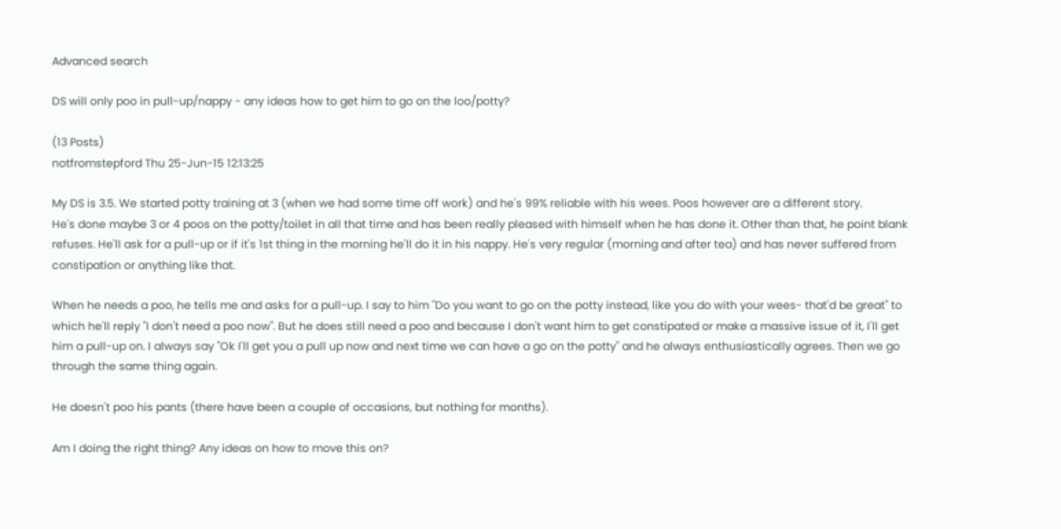Advanced search

DS will only poo in pull-up/nappy - any ideas how to get him to go on the loo/potty?

(13 Posts)
notfromstepford Thu 25-Jun-15 12:13:25

My DS is 3.5. We started potty training at 3 (when we had some time off work) and he's 99% reliable with his wees. Poos however are a different story.
He's done maybe 3 or 4 poos on the potty/toilet in all that time and has been really pleased with himself when he has done it. Other than that, he point blank refuses. He'll ask for a pull-up or if it's 1st thing in the morning he'll do it in his nappy. He's very regular (morning and after tea) and has never suffered from constipation or anything like that.

When he needs a poo, he tells me and asks for a pull-up. I say to him "Do you want to go on the potty instead, like you do with your wees- that'd be great" to which he'll reply "I don't need a poo now". But he does still need a poo and because I don't want him to get constipated or make a massive issue of it, I'll get him a pull-up on. I always say "Ok I'll get you a pull up now and next time we can have a go on the potty" and he always enthusiastically agrees. Then we go through the same thing again.

He doesn't poo his pants (there have been a couple of occasions, but nothing for months).

Am I doing the right thing? Any ideas on how to move this on?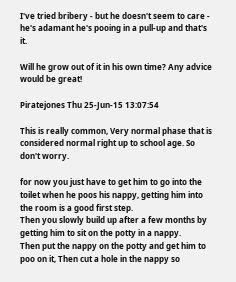I've tried bribery - but he doesn't seem to care - he's adamant he's pooing in a pull-up and that's it.

Will he grow out of it in his own time? Any advice would be great!

Piratejones Thu 25-Jun-15 13:07:54

This is really common, Very normal phase that is considered normal right up to school age. So don't worry.

for now you just have to get him to go into the toilet when he poos his nappy, getting him into the room is a good first step.
Then you slowly build up after a few months by getting him to sit on the potty in a nappy.
Then put the nappy on the potty and get him to poo on it, Then cut a hole in the nappy so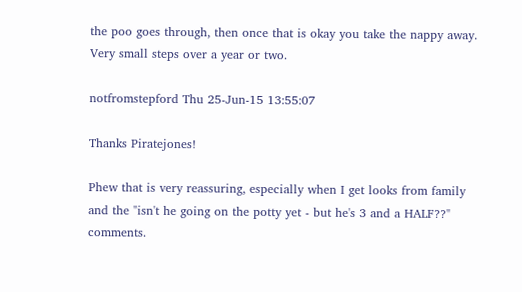the poo goes through, then once that is okay you take the nappy away. Very small steps over a year or two.

notfromstepford Thu 25-Jun-15 13:55:07

Thanks Piratejones!

Phew that is very reassuring, especially when I get looks from family and the "isn't he going on the potty yet - but he's 3 and a HALF??" comments.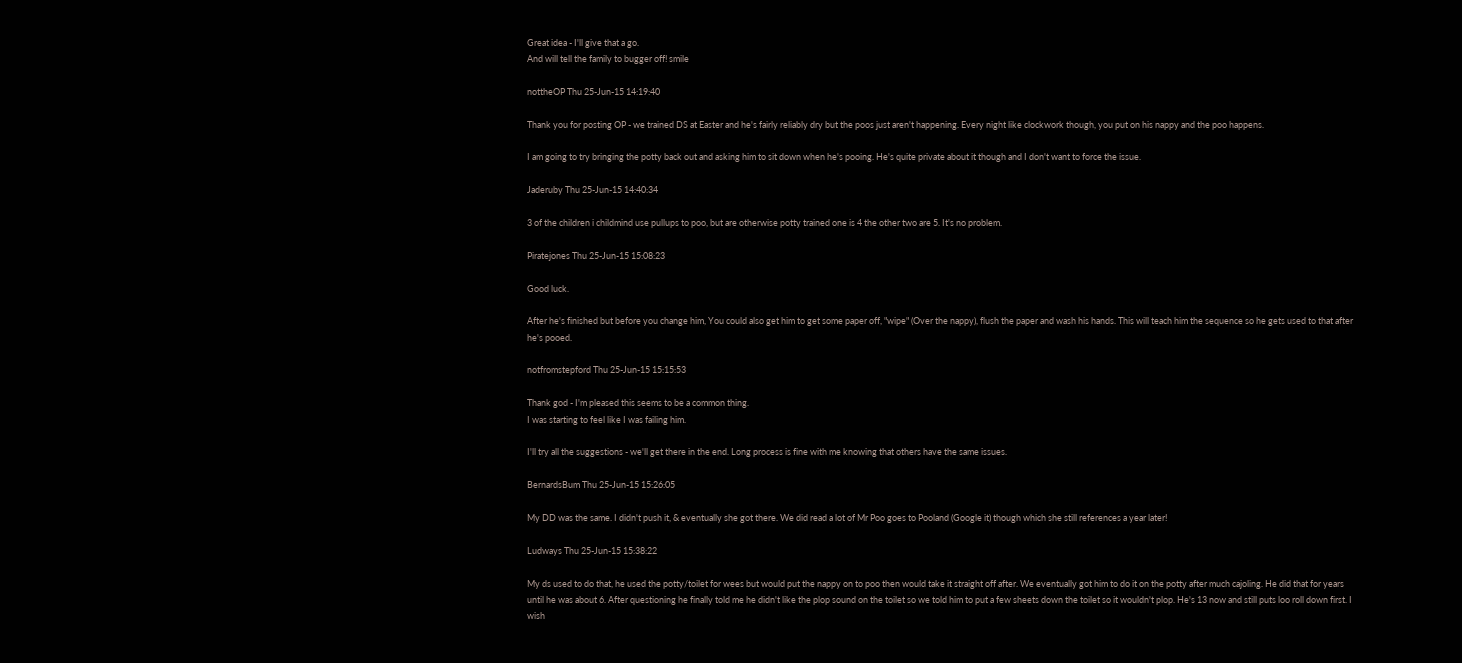Great idea - I'll give that a go.
And will tell the family to bugger off! smile

nottheOP Thu 25-Jun-15 14:19:40

Thank you for posting OP - we trained DS at Easter and he's fairly reliably dry but the poos just aren't happening. Every night like clockwork though, you put on his nappy and the poo happens.

I am going to try bringing the potty back out and asking him to sit down when he's pooing. He's quite private about it though and I don't want to force the issue.

Jaderuby Thu 25-Jun-15 14:40:34

3 of the children i childmind use pullups to poo, but are otherwise potty trained one is 4 the other two are 5. It's no problem.

Piratejones Thu 25-Jun-15 15:08:23

Good luck.

After he's finished but before you change him, You could also get him to get some paper off, "wipe" (Over the nappy), flush the paper and wash his hands. This will teach him the sequence so he gets used to that after he's pooed.

notfromstepford Thu 25-Jun-15 15:15:53

Thank god - I'm pleased this seems to be a common thing.
I was starting to feel like I was failing him.

I'll try all the suggestions - we'll get there in the end. Long process is fine with me knowing that others have the same issues.

BernardsBum Thu 25-Jun-15 15:26:05

My DD was the same. I didn't push it, & eventually she got there. We did read a lot of Mr Poo goes to Pooland (Google it) though which she still references a year later!

Ludways Thu 25-Jun-15 15:38:22

My ds used to do that, he used the potty/toilet for wees but would put the nappy on to poo then would take it straight off after. We eventually got him to do it on the potty after much cajoling. He did that for years until he was about 6. After questioning he finally told me he didn't like the plop sound on the toilet so we told him to put a few sheets down the toilet so it wouldn't plop. He's 13 now and still puts loo roll down first. I wish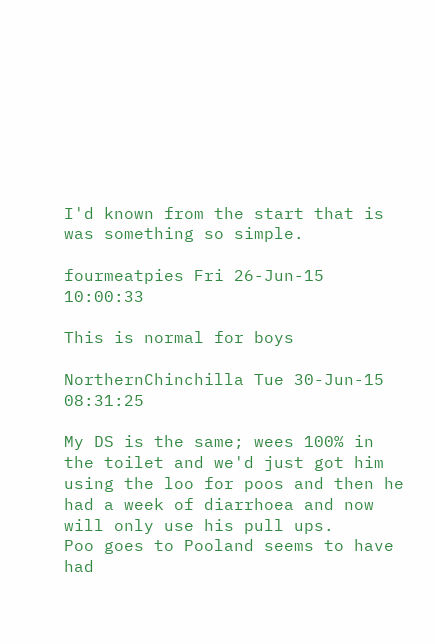I'd known from the start that is was something so simple.

fourmeatpies Fri 26-Jun-15 10:00:33

This is normal for boys

NorthernChinchilla Tue 30-Jun-15 08:31:25

My DS is the same; wees 100% in the toilet and we'd just got him using the loo for poos and then he had a week of diarrhoea and now will only use his pull ups.
Poo goes to Pooland seems to have had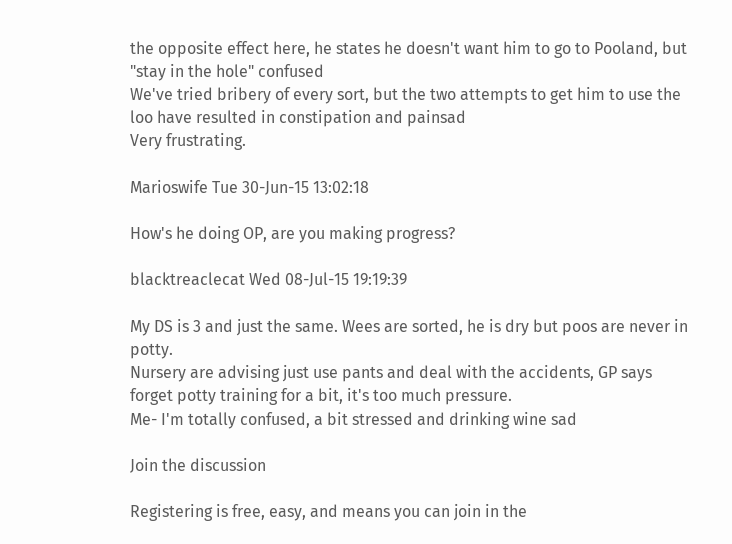the opposite effect here, he states he doesn't want him to go to Pooland, but "stay in the hole" confused
We've tried bribery of every sort, but the two attempts to get him to use the loo have resulted in constipation and painsad
Very frustrating.

Marioswife Tue 30-Jun-15 13:02:18

How's he doing OP, are you making progress?

blacktreaclecat Wed 08-Jul-15 19:19:39

My DS is 3 and just the same. Wees are sorted, he is dry but poos are never in potty.
Nursery are advising just use pants and deal with the accidents, GP says forget potty training for a bit, it's too much pressure.
Me- I'm totally confused, a bit stressed and drinking wine sad

Join the discussion

Registering is free, easy, and means you can join in the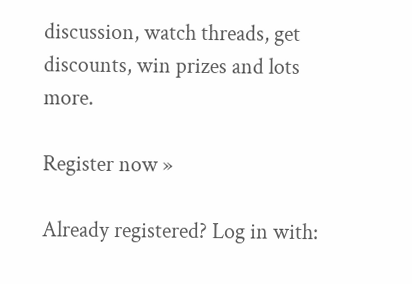discussion, watch threads, get discounts, win prizes and lots more.

Register now »

Already registered? Log in with: